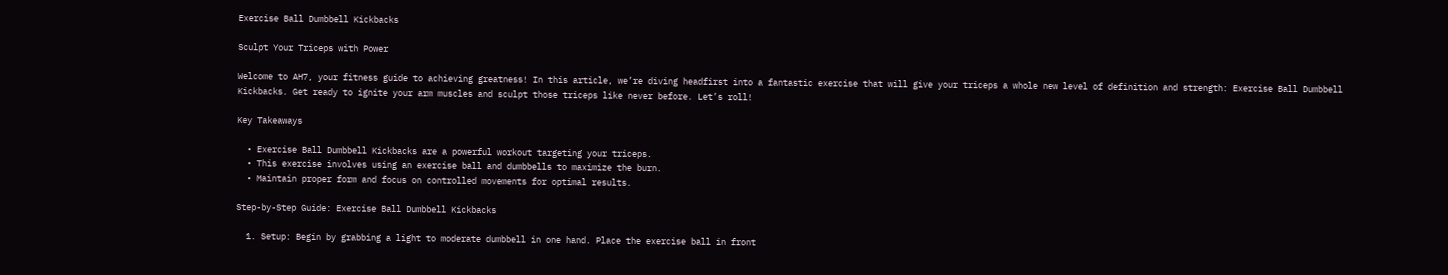Exercise Ball Dumbbell Kickbacks

Sculpt Your Triceps with Power

Welcome to AH7, your fitness guide to achieving greatness! In this article, we’re diving headfirst into a fantastic exercise that will give your triceps a whole new level of definition and strength: Exercise Ball Dumbbell Kickbacks. Get ready to ignite your arm muscles and sculpt those triceps like never before. Let’s roll!

Key Takeaways

  • Exercise Ball Dumbbell Kickbacks are a powerful workout targeting your triceps.
  • This exercise involves using an exercise ball and dumbbells to maximize the burn.
  • Maintain proper form and focus on controlled movements for optimal results.

Step-by-Step Guide: Exercise Ball Dumbbell Kickbacks

  1. Setup: Begin by grabbing a light to moderate dumbbell in one hand. Place the exercise ball in front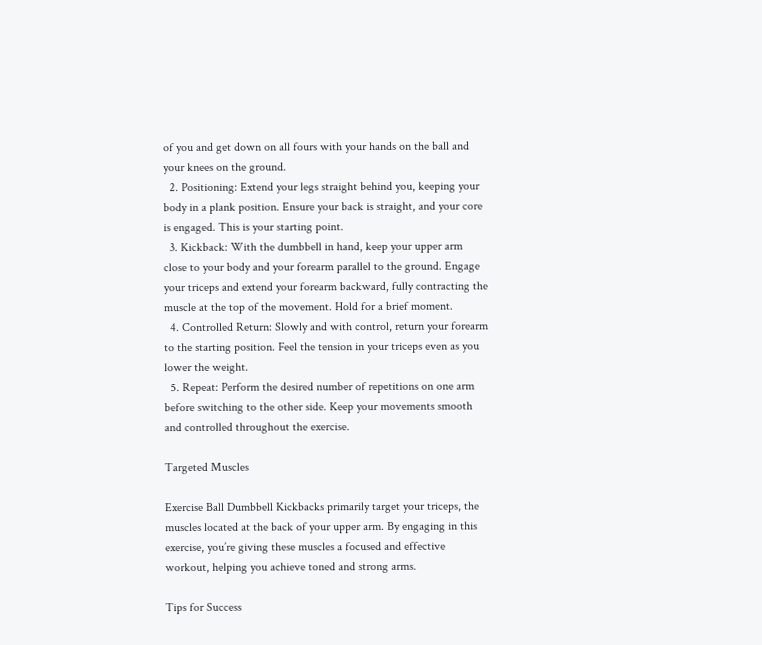of you and get down on all fours with your hands on the ball and your knees on the ground.
  2. Positioning: Extend your legs straight behind you, keeping your body in a plank position. Ensure your back is straight, and your core is engaged. This is your starting point.
  3. Kickback: With the dumbbell in hand, keep your upper arm close to your body and your forearm parallel to the ground. Engage your triceps and extend your forearm backward, fully contracting the muscle at the top of the movement. Hold for a brief moment.
  4. Controlled Return: Slowly and with control, return your forearm to the starting position. Feel the tension in your triceps even as you lower the weight.
  5. Repeat: Perform the desired number of repetitions on one arm before switching to the other side. Keep your movements smooth and controlled throughout the exercise.

Targeted Muscles

Exercise Ball Dumbbell Kickbacks primarily target your triceps, the muscles located at the back of your upper arm. By engaging in this exercise, you’re giving these muscles a focused and effective workout, helping you achieve toned and strong arms.

Tips for Success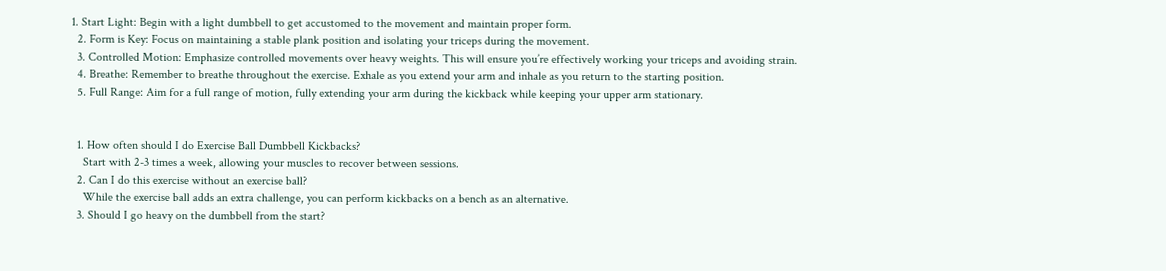1. Start Light: Begin with a light dumbbell to get accustomed to the movement and maintain proper form.
  2. Form is Key: Focus on maintaining a stable plank position and isolating your triceps during the movement.
  3. Controlled Motion: Emphasize controlled movements over heavy weights. This will ensure you’re effectively working your triceps and avoiding strain.
  4. Breathe: Remember to breathe throughout the exercise. Exhale as you extend your arm and inhale as you return to the starting position.
  5. Full Range: Aim for a full range of motion, fully extending your arm during the kickback while keeping your upper arm stationary.


  1. How often should I do Exercise Ball Dumbbell Kickbacks?
    Start with 2-3 times a week, allowing your muscles to recover between sessions.
  2. Can I do this exercise without an exercise ball?
    While the exercise ball adds an extra challenge, you can perform kickbacks on a bench as an alternative.
  3. Should I go heavy on the dumbbell from the start?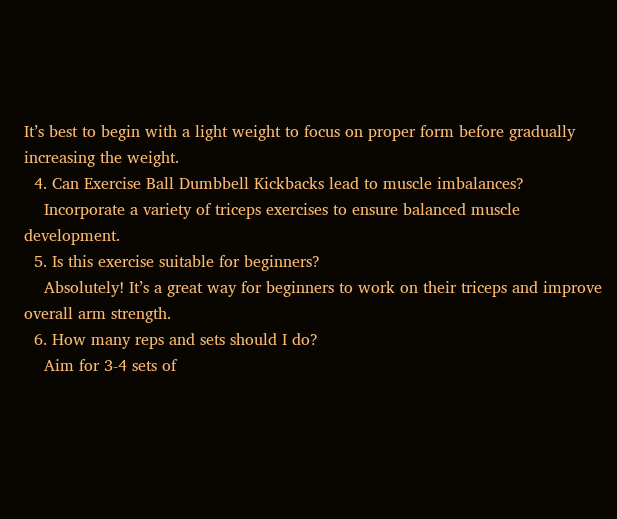It’s best to begin with a light weight to focus on proper form before gradually increasing the weight.
  4. Can Exercise Ball Dumbbell Kickbacks lead to muscle imbalances?
    Incorporate a variety of triceps exercises to ensure balanced muscle development.
  5. Is this exercise suitable for beginners?
    Absolutely! It’s a great way for beginners to work on their triceps and improve overall arm strength.
  6. How many reps and sets should I do?
    Aim for 3-4 sets of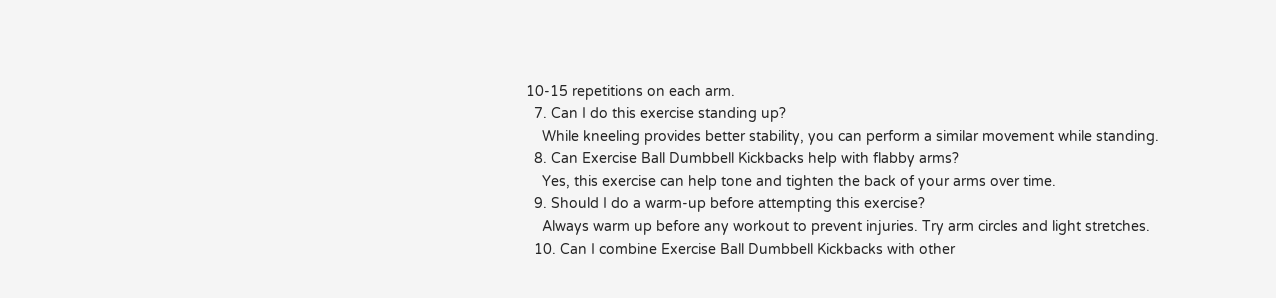10-15 repetitions on each arm.
  7. Can I do this exercise standing up?
    While kneeling provides better stability, you can perform a similar movement while standing.
  8. Can Exercise Ball Dumbbell Kickbacks help with flabby arms?
    Yes, this exercise can help tone and tighten the back of your arms over time.
  9. Should I do a warm-up before attempting this exercise?
    Always warm up before any workout to prevent injuries. Try arm circles and light stretches.
  10. Can I combine Exercise Ball Dumbbell Kickbacks with other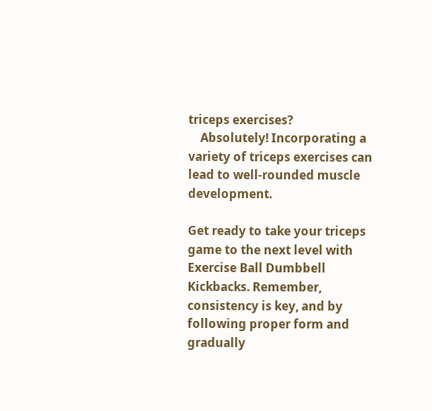triceps exercises?
    Absolutely! Incorporating a variety of triceps exercises can lead to well-rounded muscle development.

Get ready to take your triceps game to the next level with Exercise Ball Dumbbell Kickbacks. Remember, consistency is key, and by following proper form and gradually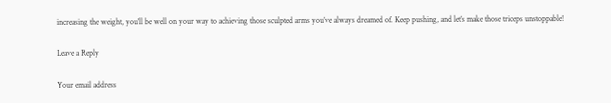increasing the weight, you’ll be well on your way to achieving those sculpted arms you’ve always dreamed of. Keep pushing, and let’s make those triceps unstoppable!

Leave a Reply

Your email address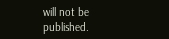will not be published.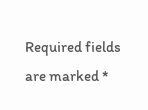Required fields are marked *